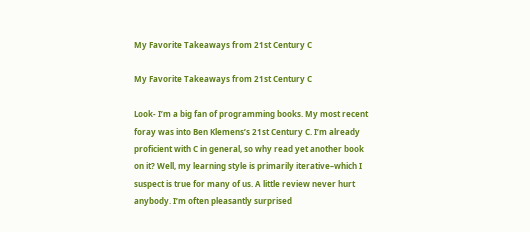My Favorite Takeaways from 21st Century C

My Favorite Takeaways from 21st Century C

Look- I’m a big fan of programming books. My most recent foray was into Ben Klemens’s 21st Century C. I’m already proficient with C in general, so why read yet another book on it? Well, my learning style is primarily iterative–which I suspect is true for many of us. A little review never hurt anybody. I’m often pleasantly surprised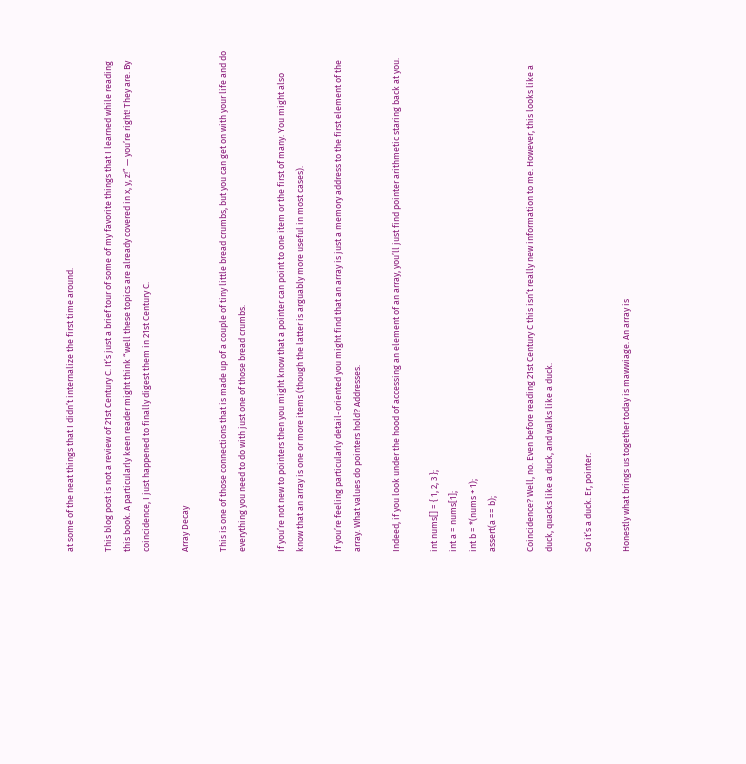at some of the neat things that I didn’t internalize the first time around.

This blog post is not a review of 21st Century C. It’s just a brief tour of some of my favorite things that I learned while reading this book. A particularly keen reader might think “well these topics are already covered in x, y, z!” — you’re right! They are. By coincidence, I just happened to finally digest them in 21st Century C.

Array Decay

This is one of those connections that is made up of a couple of tiny little bread crumbs, but you can get on with your life and do everything you need to do with just one of those bread crumbs.

If you’re not new to pointers then you might know that a pointer can point to one item or the first of many. You might also know that an array is one or more items (though the latter is arguably more useful in most cases).

If you’re feeling particularly detail-oriented you might find that an array is just a memory address to the first element of the array. What values do pointers hold? Addresses.

Indeed, if you look under the hood of accessing an element of an array, you’ll just find pointer arithmetic staring back at you.

int nums[] = { 1, 2, 3 };
int a = nums[1];
int b = *(nums + 1);
assert(a == b);

Coincidence? Well, no. Even before reading 21st Century C this isn’t really new information to me. However, this looks like a duck, quacks like a duck, and walks like a duck.

So it’s a duck. Er, pointer.

Honestly what brings us together today is mawwiage. An array is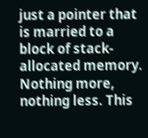just a pointer that is married to a block of stack-allocated memory. Nothing more, nothing less. This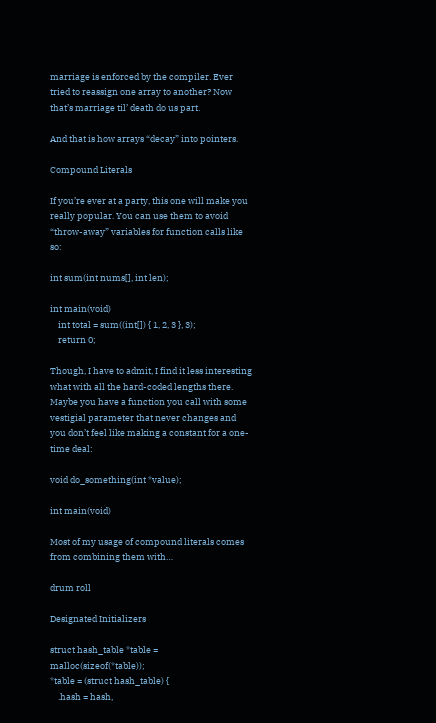marriage is enforced by the compiler. Ever tried to reassign one array to another? Now that’s marriage til’ death do us part.

And that is how arrays “decay” into pointers.

Compound Literals

If you’re ever at a party, this one will make you really popular. You can use them to avoid “throw-away” variables for function calls like so:

int sum(int nums[], int len);

int main(void)
    int total = sum((int[]) { 1, 2, 3 }, 3);
    return 0;

Though, I have to admit, I find it less interesting what with all the hard-coded lengths there. Maybe you have a function you call with some vestigial parameter that never changes and you don’t feel like making a constant for a one-time deal:

void do_something(int *value);

int main(void)

Most of my usage of compound literals comes from combining them with…

drum roll

Designated Initializers

struct hash_table *table = malloc(sizeof(*table));
*table = (struct hash_table) {
    .hash = hash,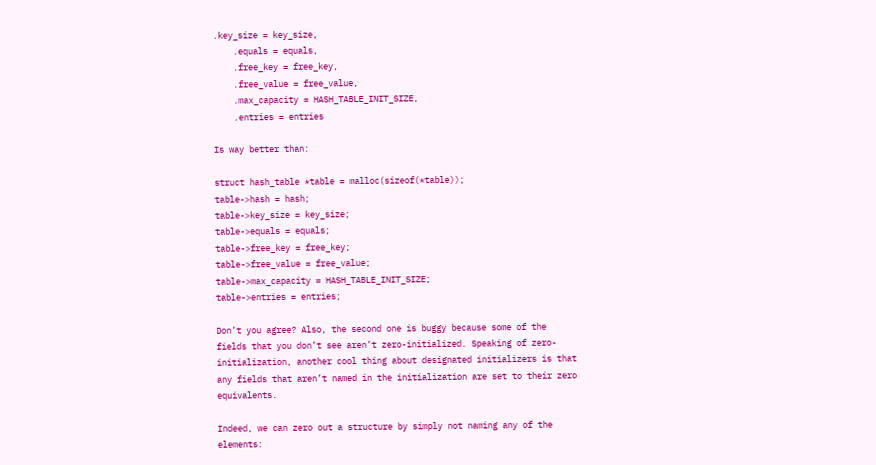.key_size = key_size,
    .equals = equals,
    .free_key = free_key,
    .free_value = free_value,
    .max_capacity = HASH_TABLE_INIT_SIZE,
    .entries = entries

Is way better than:

struct hash_table *table = malloc(sizeof(*table));
table->hash = hash;
table->key_size = key_size;
table->equals = equals;
table->free_key = free_key;
table->free_value = free_value;
table->max_capacity = HASH_TABLE_INIT_SIZE;
table->entries = entries;

Don’t you agree? Also, the second one is buggy because some of the fields that you don’t see aren’t zero-initialized. Speaking of zero-initialization, another cool thing about designated initializers is that any fields that aren’t named in the initialization are set to their zero equivalents.

Indeed, we can zero out a structure by simply not naming any of the elements: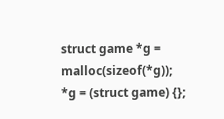struct game *g = malloc(sizeof(*g));
*g = (struct game) {};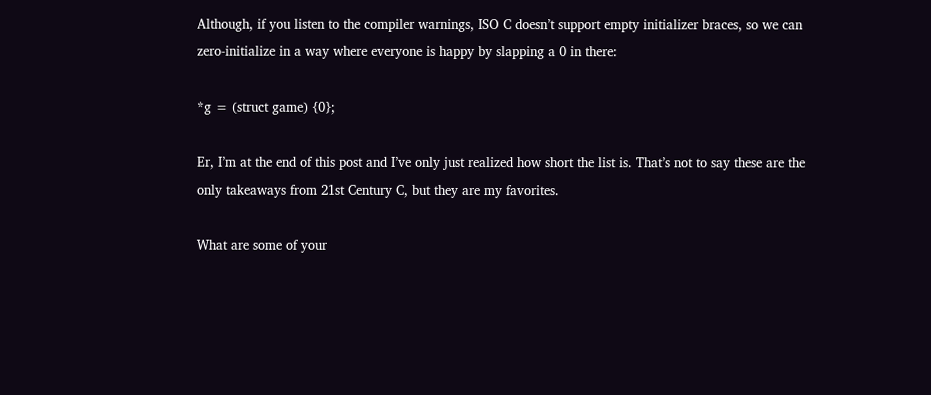Although, if you listen to the compiler warnings, ISO C doesn’t support empty initializer braces, so we can zero-initialize in a way where everyone is happy by slapping a 0 in there:

*g = (struct game) {0};

Er, I’m at the end of this post and I’ve only just realized how short the list is. That’s not to say these are the only takeaways from 21st Century C, but they are my favorites.

What are some of your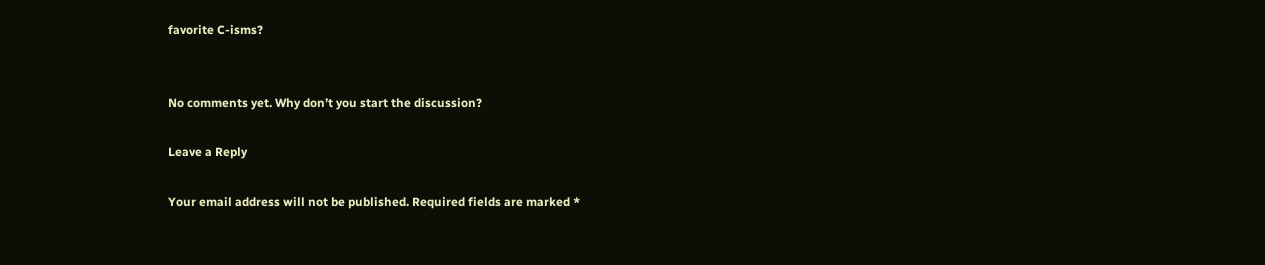favorite C-isms?


No comments yet. Why don’t you start the discussion?

Leave a Reply

Your email address will not be published. Required fields are marked *